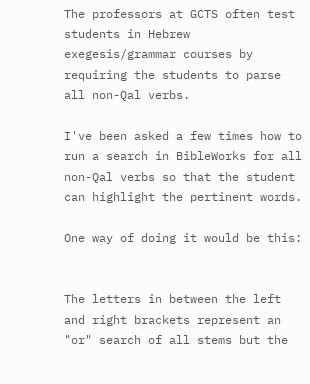The professors at GCTS often test students in Hebrew exegesis/grammar courses by requiring the students to parse all non-Qal verbs.

I've been asked a few times how to run a search in BibleWorks for all non-Qal verbs so that the student can highlight the pertinent words.

One way of doing it would be this:


The letters in between the left and right brackets represent an "or" search of all stems but the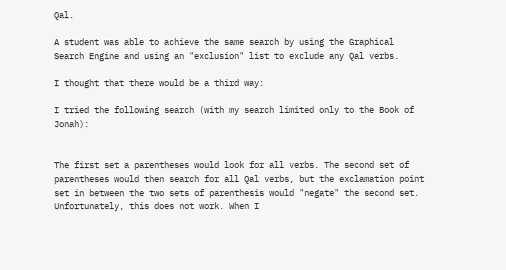Qal.

A student was able to achieve the same search by using the Graphical Search Engine and using an "exclusion" list to exclude any Qal verbs.

I thought that there would be a third way:

I tried the following search (with my search limited only to the Book of Jonah):


The first set a parentheses would look for all verbs. The second set of parentheses would then search for all Qal verbs, but the exclamation point set in between the two sets of parenthesis would "negate" the second set. Unfortunately, this does not work. When I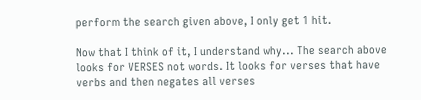perform the search given above, I only get 1 hit.

Now that I think of it, I understand why... The search above looks for VERSES not words. It looks for verses that have verbs and then negates all verses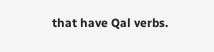that have Qal verbs.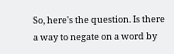So, here's the question. Is there a way to negate on a word by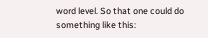word level. So that one could do something like this: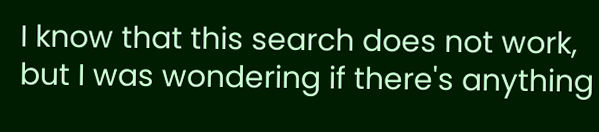I know that this search does not work, but I was wondering if there's anything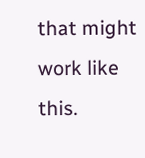that might work like this.